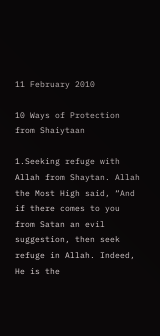11 February 2010

10 Ways of Protection from Shaiytaan

1.Seeking refuge with Allah from Shaytan. Allah the Most High said, “And if there comes to you from Satan an evil suggestion, then seek refuge in Allah. Indeed, He is the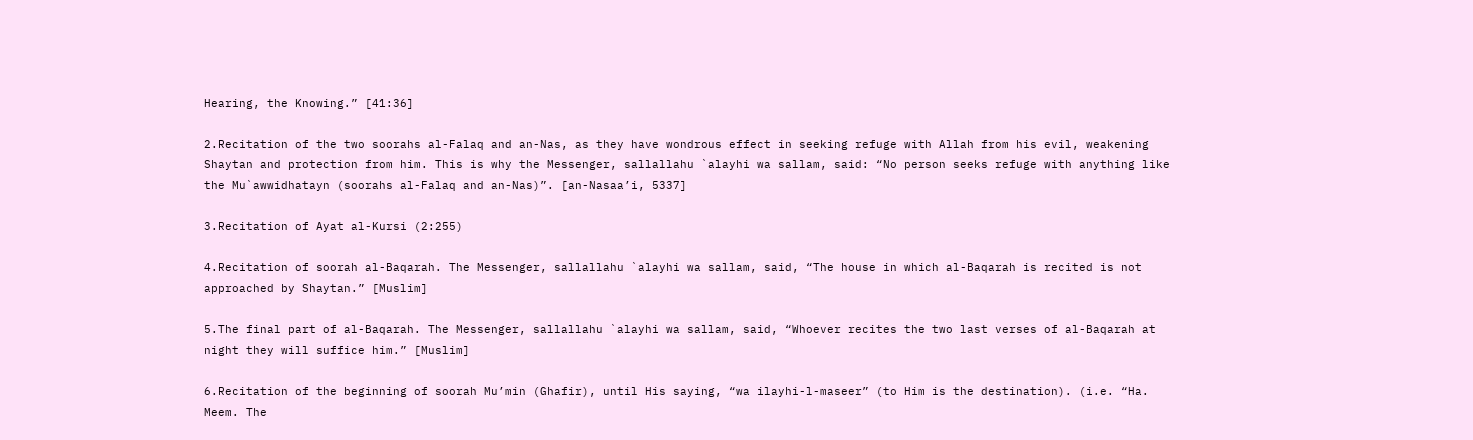Hearing, the Knowing.” [41:36]

2.Recitation of the two soorahs al-Falaq and an-Nas, as they have wondrous effect in seeking refuge with Allah from his evil, weakening Shaytan and protection from him. This is why the Messenger, sallallahu `alayhi wa sallam, said: “No person seeks refuge with anything like the Mu`awwidhatayn (soorahs al-Falaq and an-Nas)”. [an-Nasaa’i, 5337]

3.Recitation of Ayat al-Kursi (2:255)

4.Recitation of soorah al-Baqarah. The Messenger, sallallahu `alayhi wa sallam, said, “The house in which al-Baqarah is recited is not approached by Shaytan.” [Muslim]

5.The final part of al-Baqarah. The Messenger, sallallahu `alayhi wa sallam, said, “Whoever recites the two last verses of al-Baqarah at night they will suffice him.” [Muslim]

6.Recitation of the beginning of soorah Mu’min (Ghafir), until His saying, “wa ilayhi-l-maseer” (to Him is the destination). (i.e. “Ha. Meem. The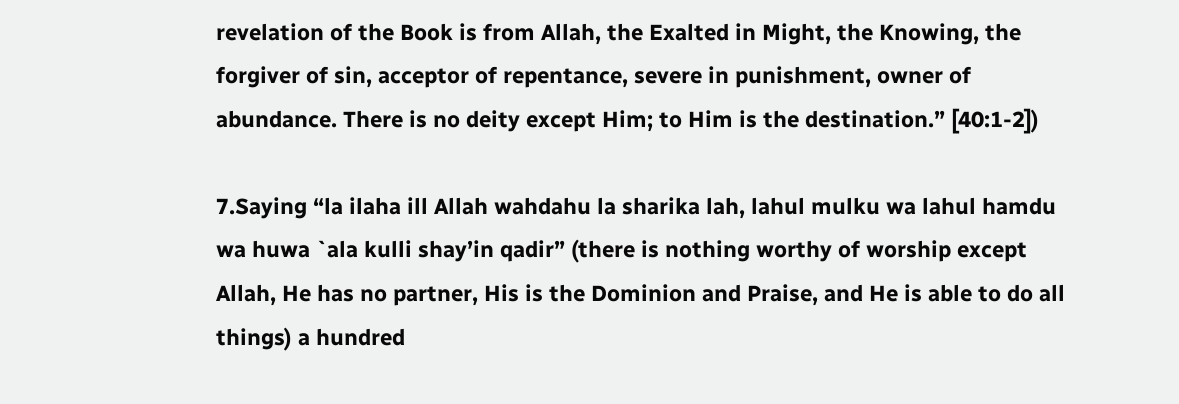revelation of the Book is from Allah, the Exalted in Might, the Knowing, the forgiver of sin, acceptor of repentance, severe in punishment, owner of abundance. There is no deity except Him; to Him is the destination.” [40:1-2])

7.Saying “la ilaha ill Allah wahdahu la sharika lah, lahul mulku wa lahul hamdu wa huwa `ala kulli shay’in qadir” (there is nothing worthy of worship except Allah, He has no partner, His is the Dominion and Praise, and He is able to do all things) a hundred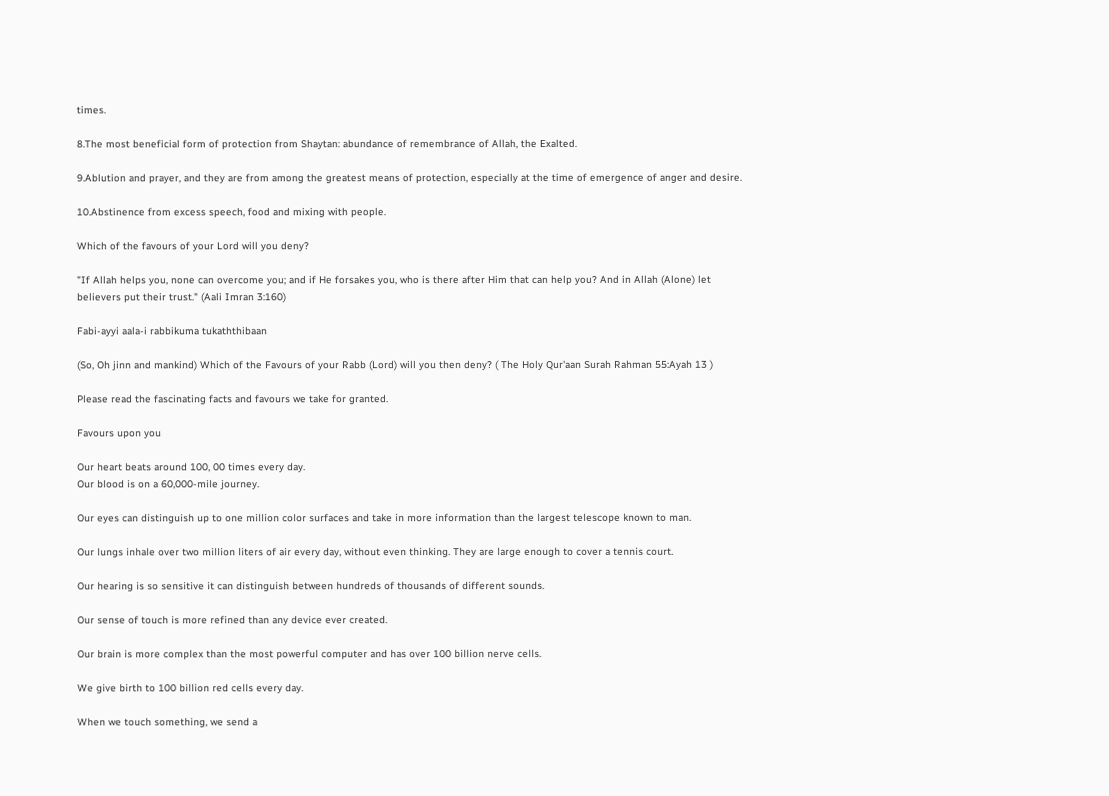times.

8.The most beneficial form of protection from Shaytan: abundance of remembrance of Allah, the Exalted.

9.Ablution and prayer, and they are from among the greatest means of protection, especially at the time of emergence of anger and desire.

10.Abstinence from excess speech, food and mixing with people.

Which of the favours of your Lord will you deny?

"If Allah helps you, none can overcome you; and if He forsakes you, who is there after Him that can help you? And in Allah (Alone) let believers put their trust." (Aali Imran 3:160)

Fabi-ayyi aala-i rabbikuma tukaththibaan

(So, Oh jinn and mankind) Which of the Favours of your Rabb (Lord) will you then deny? ( The Holy Qur'aan Surah Rahman 55:Ayah 13 )

Please read the fascinating facts and favours we take for granted.

Favours upon you

Our heart beats around 100, 00 times every day.
Our blood is on a 60,000-mile journey.

Our eyes can distinguish up to one million color surfaces and take in more information than the largest telescope known to man.

Our lungs inhale over two million liters of air every day, without even thinking. They are large enough to cover a tennis court.

Our hearing is so sensitive it can distinguish between hundreds of thousands of different sounds.

Our sense of touch is more refined than any device ever created.

Our brain is more complex than the most powerful computer and has over 100 billion nerve cells.

We give birth to 100 billion red cells every day.

When we touch something, we send a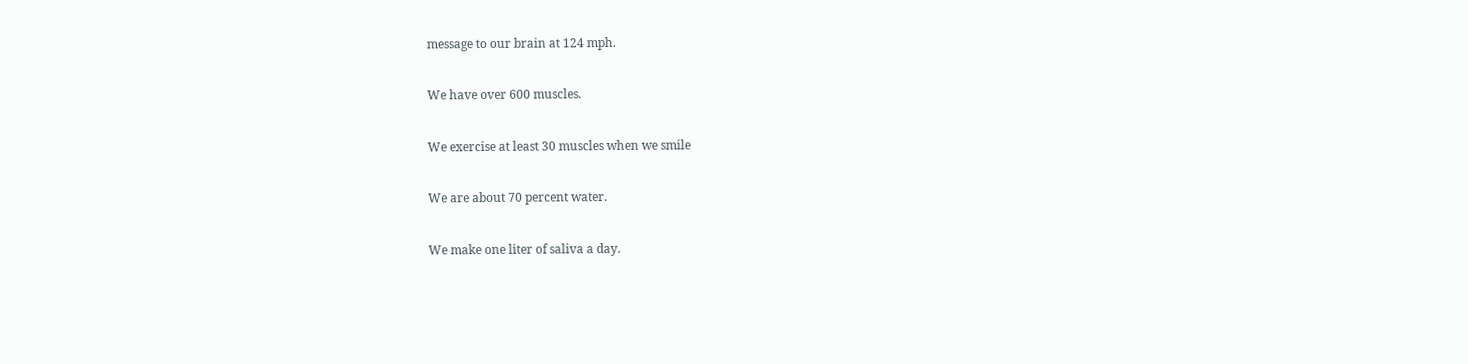message to our brain at 124 mph.

We have over 600 muscles.

We exercise at least 30 muscles when we smile

We are about 70 percent water.

We make one liter of saliva a day.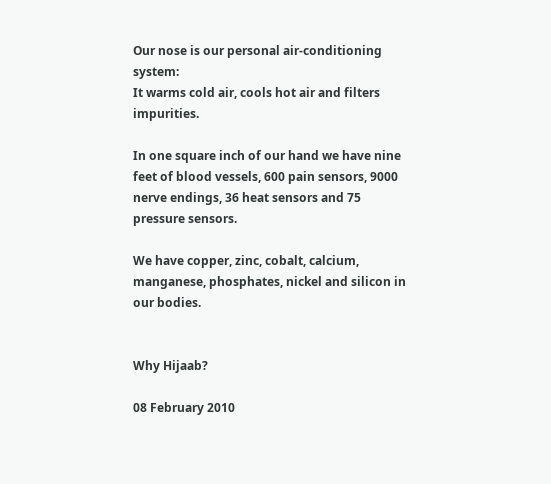Our nose is our personal air-conditioning system:
It warms cold air, cools hot air and filters impurities.

In one square inch of our hand we have nine feet of blood vessels, 600 pain sensors, 9000 nerve endings, 36 heat sensors and 75 pressure sensors.

We have copper, zinc, cobalt, calcium, manganese, phosphates, nickel and silicon in our bodies.


Why Hijaab?

08 February 2010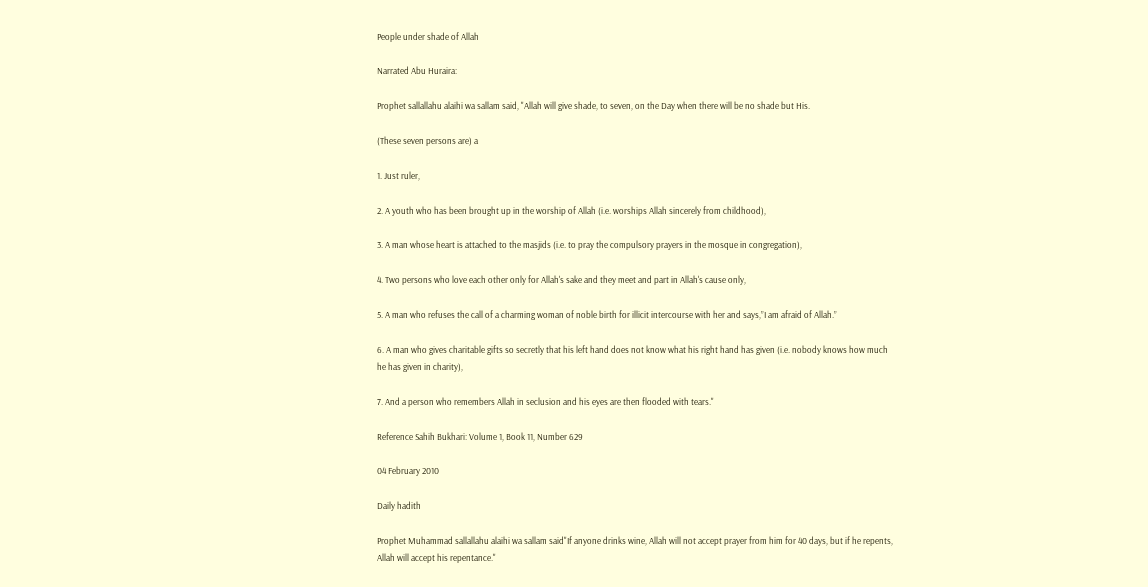People under shade of Allah

Narrated Abu Huraira:

Prophet sallallahu alaihi wa sallam said, "Allah will give shade, to seven, on the Day when there will be no shade but His.

(These seven persons are) a

1. Just ruler,

2. A youth who has been brought up in the worship of Allah (i.e. worships Allah sincerely from childhood),

3. A man whose heart is attached to the masjids (i.e. to pray the compulsory prayers in the mosque in congregation),

4. Two persons who love each other only for Allah's sake and they meet and part in Allah's cause only,

5. A man who refuses the call of a charming woman of noble birth for illicit intercourse with her and says,”I am afraid of Allah.”

6. A man who gives charitable gifts so secretly that his left hand does not know what his right hand has given (i.e. nobody knows how much he has given in charity),

7. And a person who remembers Allah in seclusion and his eyes are then flooded with tears."

Reference Sahih Bukhari: Volume 1, Book 11, Number 629

04 February 2010

Daily hadith

Prophet Muhammad sallallahu alaihi wa sallam said"If anyone drinks wine, Allah will not accept prayer from him for 40 days, but if he repents, Allah will accept his repentance."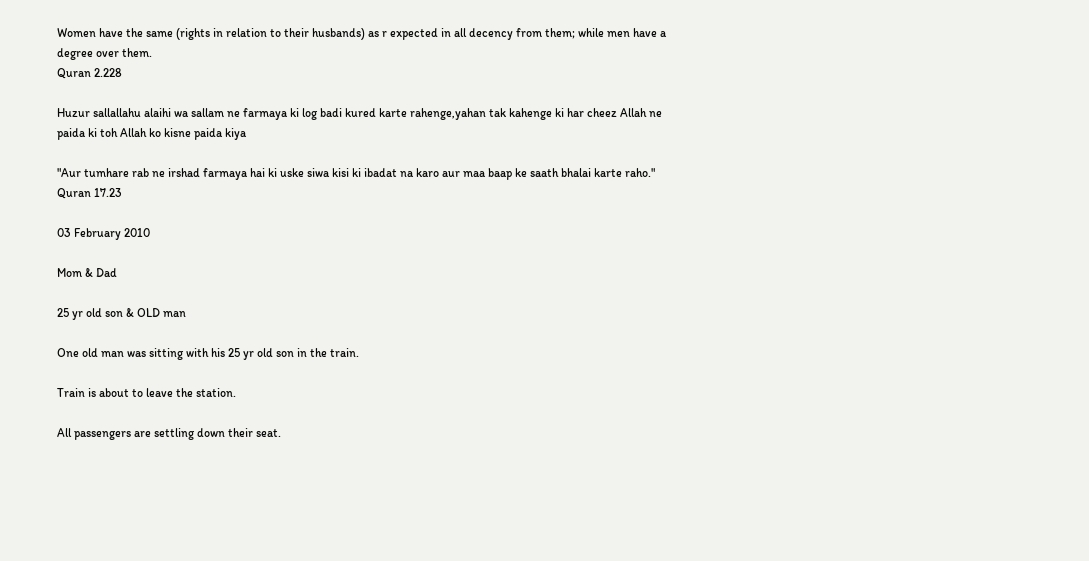Women have the same (rights in relation to their husbands) as r expected in all decency from them; while men have a degree over them.
Quran 2.228

Huzur sallallahu alaihi wa sallam ne farmaya ki log badi kured karte rahenge,yahan tak kahenge ki har cheez Allah ne paida ki toh Allah ko kisne paida kiya

"Aur tumhare rab ne irshad farmaya hai ki uske siwa kisi ki ibadat na karo aur maa baap ke saath bhalai karte raho."
Quran 17.23

03 February 2010

Mom & Dad

25 yr old son & OLD man

One old man was sitting with his 25 yr old son in the train.

Train is about to leave the station.

All passengers are settling down their seat.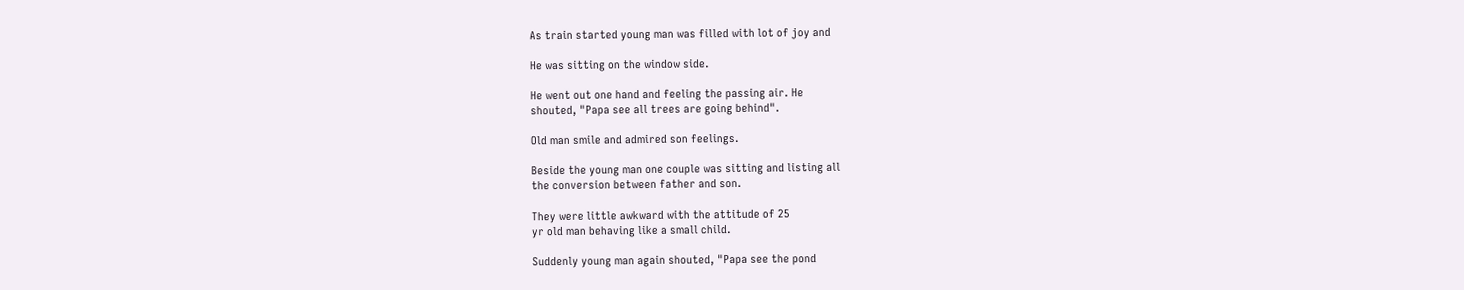As train started young man was filled with lot of joy and

He was sitting on the window side.

He went out one hand and feeling the passing air. He
shouted, "Papa see all trees are going behind".

Old man smile and admired son feelings.

Beside the young man one couple was sitting and listing all
the conversion between father and son.

They were little awkward with the attitude of 25
yr old man behaving like a small child.

Suddenly young man again shouted, "Papa see the pond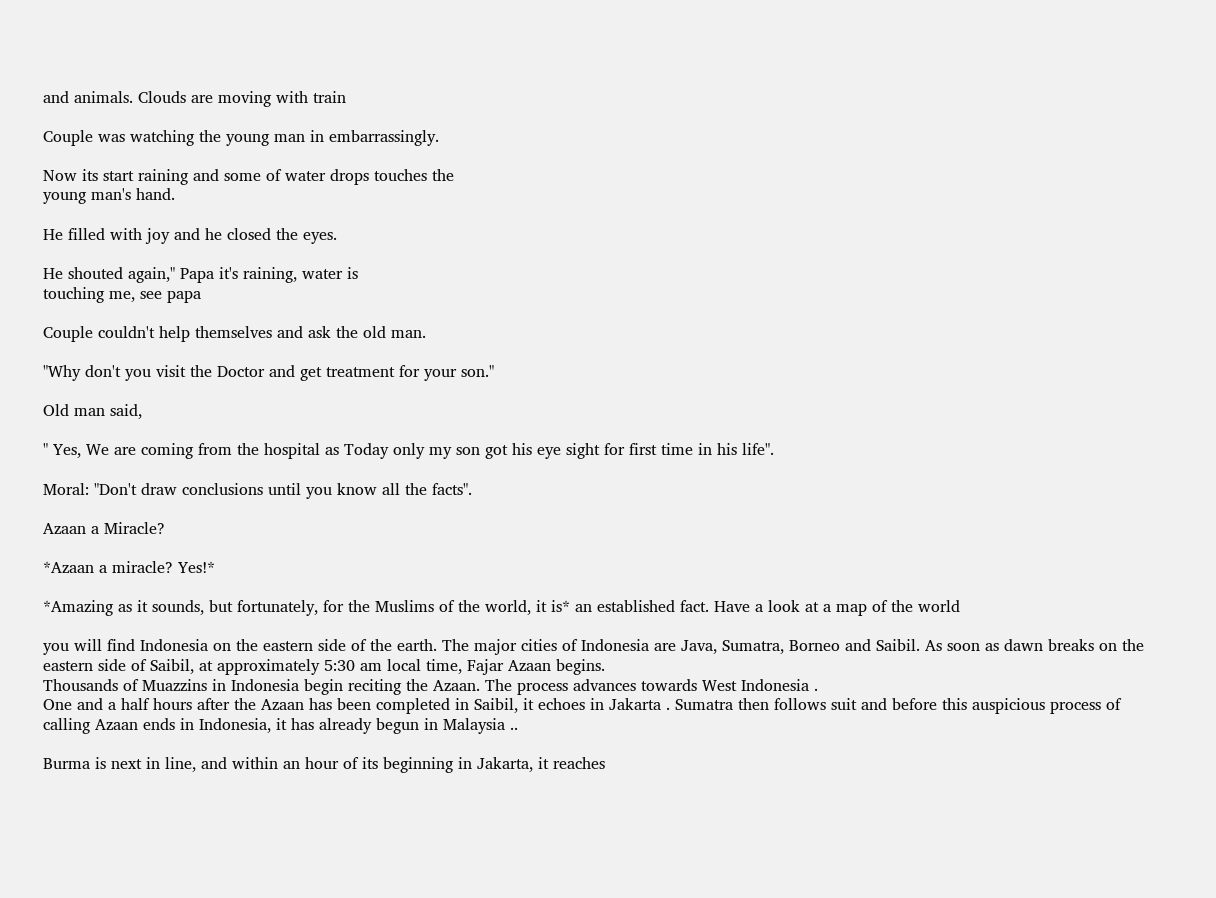and animals. Clouds are moving with train

Couple was watching the young man in embarrassingly.

Now its start raining and some of water drops touches the
young man's hand.

He filled with joy and he closed the eyes.

He shouted again," Papa it's raining, water is
touching me, see papa

Couple couldn't help themselves and ask the old man.

"Why don't you visit the Doctor and get treatment for your son."

Old man said,

" Yes, We are coming from the hospital as Today only my son got his eye sight for first time in his life".

Moral: "Don't draw conclusions until you know all the facts".

Azaan a Miracle?

*Azaan a miracle? Yes!*

*Amazing as it sounds, but fortunately, for the Muslims of the world, it is* an established fact. Have a look at a map of the world

you will find Indonesia on the eastern side of the earth. The major cities of Indonesia are Java, Sumatra, Borneo and Saibil. As soon as dawn breaks on the eastern side of Saibil, at approximately 5:30 am local time, Fajar Azaan begins.
Thousands of Muazzins in Indonesia begin reciting the Azaan. The process advances towards West Indonesia .
One and a half hours after the Azaan has been completed in Saibil, it echoes in Jakarta . Sumatra then follows suit and before this auspicious process of calling Azaan ends in Indonesia, it has already begun in Malaysia ..

Burma is next in line, and within an hour of its beginning in Jakarta, it reaches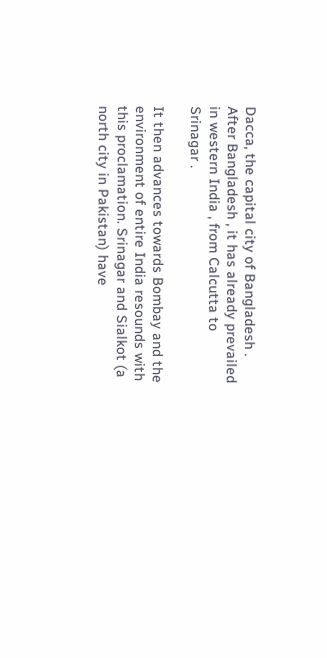Dacca, the capital city of Bangladesh . After Bangladesh , it has already prevailed in western India , from Calcutta to Srinagar .

It then advances towards Bombay and the environment of entire India resounds with this proclamation. Srinagar and Sialkot (a north city in Pakistan) have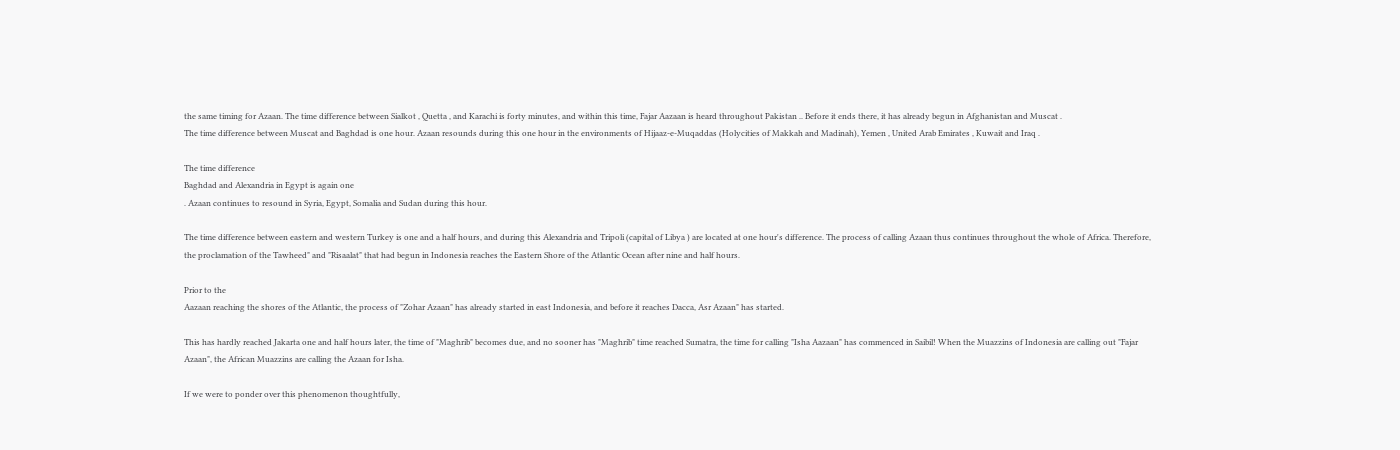the same timing for Azaan. The time difference between Sialkot , Quetta , and Karachi is forty minutes, and within this time, Fajar Aazaan is heard throughout Pakistan .. Before it ends there, it has already begun in Afghanistan and Muscat .
The time difference between Muscat and Baghdad is one hour. Azaan resounds during this one hour in the environments of Hijaaz-e-Muqaddas (Holycities of Makkah and Madinah), Yemen , United Arab Emirates , Kuwait and Iraq .

The time difference
Baghdad and Alexandria in Egypt is again one
. Azaan continues to resound in Syria, Egypt, Somalia and Sudan during this hour.

The time difference between eastern and western Turkey is one and a half hours, and during this Alexandria and Tripoli (capital of Libya ) are located at one hour's difference. The process of calling Azaan thus continues throughout the whole of Africa. Therefore, the proclamation of the Tawheed" and "Risaalat" that had begun in Indonesia reaches the Eastern Shore of the Atlantic Ocean after nine and half hours.

Prior to the
Aazaan reaching the shores of the Atlantic, the process of "Zohar Azaan" has already started in east Indonesia, and before it reaches Dacca, Asr Azaan" has started.

This has hardly reached Jakarta one and half hours later, the time of "Maghrib" becomes due, and no sooner has "Maghrib" time reached Sumatra, the time for calling "Isha Aazaan" has commenced in Saibil! When the Muazzins of Indonesia are calling out "Fajar Azaan", the African Muazzins are calling the Azaan for Isha.

If we were to ponder over this phenomenon thoughtfully,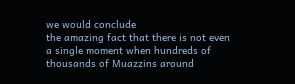we would conclude
the amazing fact that there is not even a single moment when hundreds of thousands of Muazzins around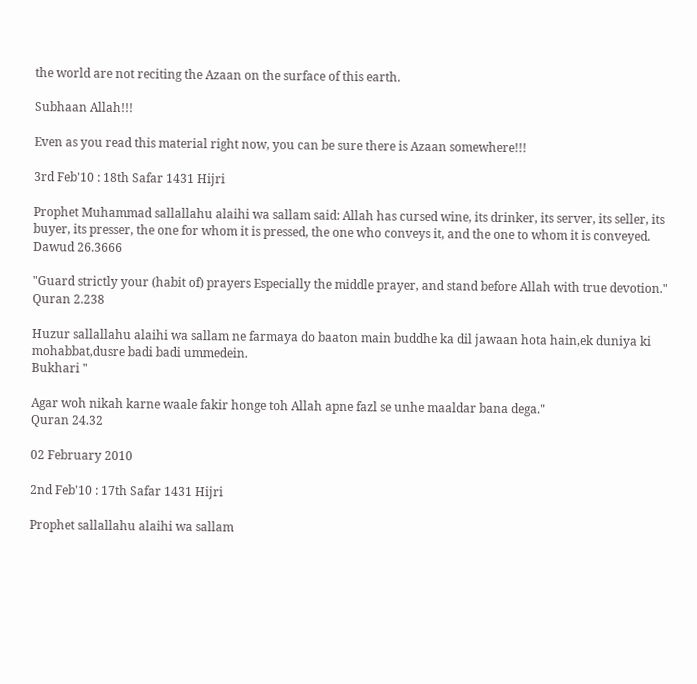the world are not reciting the Azaan on the surface of this earth.

Subhaan Allah!!!

Even as you read this material right now, you can be sure there is Azaan somewhere!!!

3rd Feb'10 : 18th Safar 1431 Hijri

Prophet Muhammad sallallahu alaihi wa sallam said: Allah has cursed wine, its drinker, its server, its seller, its buyer, its presser, the one for whom it is pressed, the one who conveys it, and the one to whom it is conveyed.
Dawud 26.3666

"Guard strictly your (habit of) prayers Especially the middle prayer, and stand before Allah with true devotion."
Quran 2.238

Huzur sallallahu alaihi wa sallam ne farmaya do baaton main buddhe ka dil jawaan hota hain,ek duniya ki mohabbat,dusre badi badi ummedein.
Bukhari "

Agar woh nikah karne waale fakir honge toh Allah apne fazl se unhe maaldar bana dega."
Quran 24.32

02 February 2010

2nd Feb'10 : 17th Safar 1431 Hijri

Prophet sallallahu alaihi wa sallam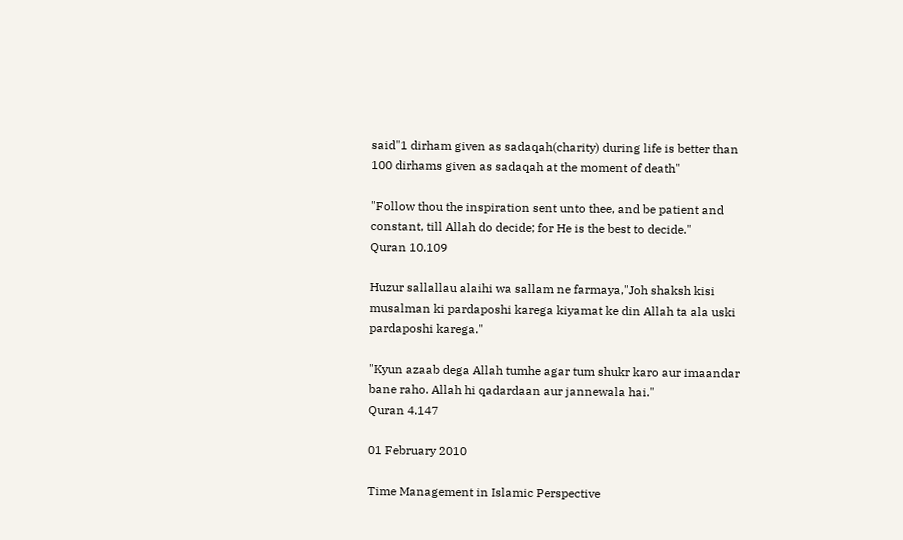said"1 dirham given as sadaqah(charity) during life is better than 100 dirhams given as sadaqah at the moment of death"

"Follow thou the inspiration sent unto thee, and be patient and constant, till Allah do decide; for He is the best to decide."
Quran 10.109

Huzur sallallau alaihi wa sallam ne farmaya,"Joh shaksh kisi musalman ki pardaposhi karega kiyamat ke din Allah ta ala uski pardaposhi karega."

"Kyun azaab dega Allah tumhe agar tum shukr karo aur imaandar bane raho. Allah hi qadardaan aur jannewala hai."
Quran 4.147

01 February 2010

Time Management in Islamic Perspective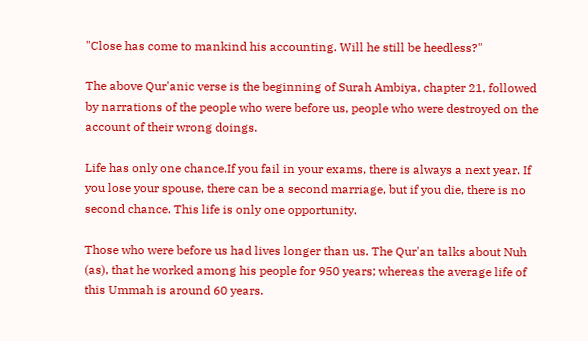"Close has come to mankind his accounting. Will he still be heedless?"

The above Qur'anic verse is the beginning of Surah Ambiya, chapter 21, followed by narrations of the people who were before us, people who were destroyed on the account of their wrong doings.

Life has only one chance.If you fail in your exams, there is always a next year. If you lose your spouse, there can be a second marriage, but if you die, there is no second chance. This life is only one opportunity.

Those who were before us had lives longer than us. The Qur'an talks about Nuh (as), that he worked among his people for 950 years; whereas the average life of this Ummah is around 60 years.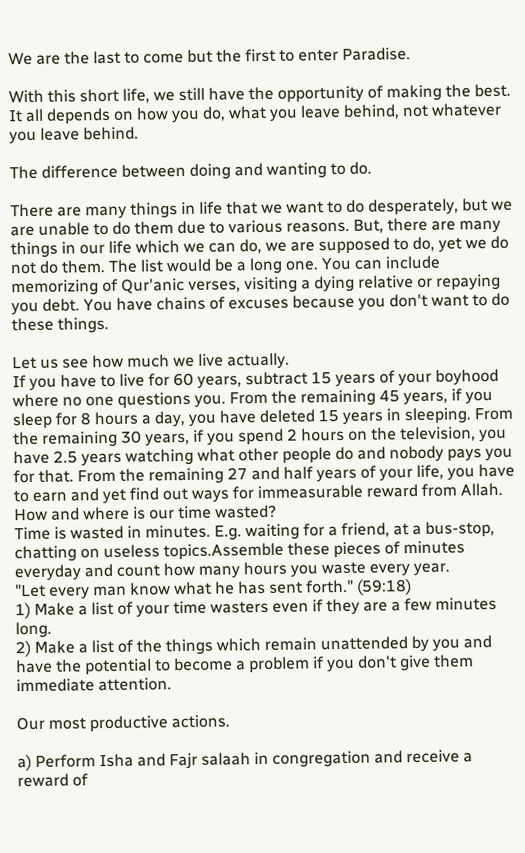We are the last to come but the first to enter Paradise.

With this short life, we still have the opportunity of making the best. It all depends on how you do, what you leave behind, not whatever you leave behind.

The difference between doing and wanting to do.

There are many things in life that we want to do desperately, but we are unable to do them due to various reasons. But, there are many things in our life which we can do, we are supposed to do, yet we do not do them. The list would be a long one. You can include memorizing of Qur'anic verses, visiting a dying relative or repaying you debt. You have chains of excuses because you don't want to do these things.

Let us see how much we live actually.
If you have to live for 60 years, subtract 15 years of your boyhood where no one questions you. From the remaining 45 years, if you sleep for 8 hours a day, you have deleted 15 years in sleeping. From the remaining 30 years, if you spend 2 hours on the television, you have 2.5 years watching what other people do and nobody pays you for that. From the remaining 27 and half years of your life, you have to earn and yet find out ways for immeasurable reward from Allah.
How and where is our time wasted?
Time is wasted in minutes. E.g. waiting for a friend, at a bus-stop, chatting on useless topics.Assemble these pieces of minutes everyday and count how many hours you waste every year.
"Let every man know what he has sent forth." (59:18)
1) Make a list of your time wasters even if they are a few minutes long.
2) Make a list of the things which remain unattended by you and have the potential to become a problem if you don't give them immediate attention.

Our most productive actions.

a) Perform Isha and Fajr salaah in congregation and receive a reward of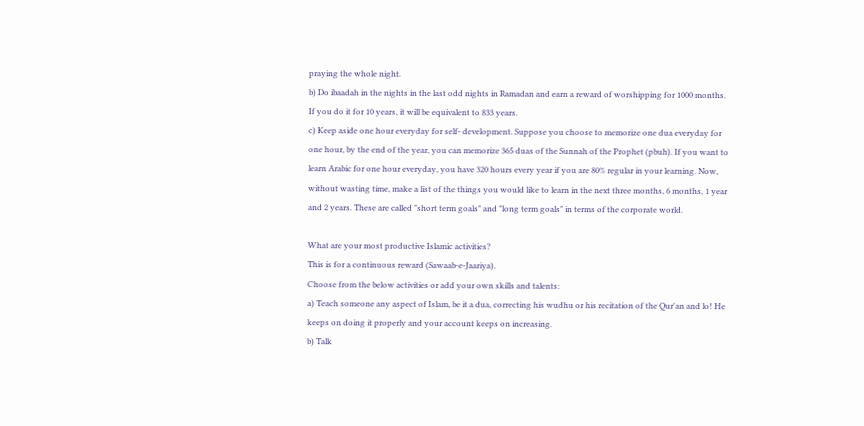praying the whole night.
b) Do ibaadah in the nights in the last odd nights in Ramadan and earn a reward of worshipping for 1000 months. If you do it for 10 years, it will be equivalent to 833 years.
c) Keep aside one hour everyday for self- development. Suppose you choose to memorize one dua everyday for one hour, by the end of the year, you can memorize 365 duas of the Sunnah of the Prophet (pbuh). If you want to learn Arabic for one hour everyday, you have 320 hours every year if you are 80% regular in your learning. Now, without wasting time, make a list of the things you would like to learn in the next three months, 6 months, 1 year and 2 years. These are called "short term goals" and "long term goals" in terms of the corporate world.

What are your most productive Islamic activities?
This is for a continuous reward (Sawaab-e-Jaariya).
Choose from the below activities or add your own skills and talents:
a) Teach someone any aspect of Islam, be it a dua, correcting his wudhu or his recitation of the Qur'an and lo! He keeps on doing it properly and your account keeps on increasing.
b) Talk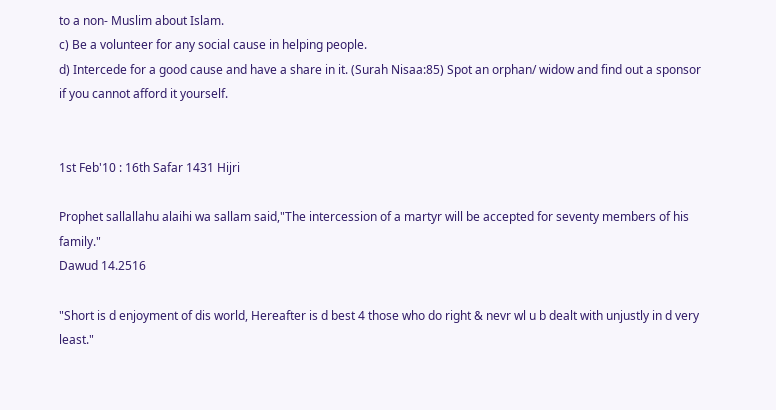to a non- Muslim about Islam.
c) Be a volunteer for any social cause in helping people.
d) Intercede for a good cause and have a share in it. (Surah Nisaa:85) Spot an orphan/ widow and find out a sponsor if you cannot afford it yourself.


1st Feb'10 : 16th Safar 1431 Hijri

Prophet sallallahu alaihi wa sallam said,"The intercession of a martyr will be accepted for seventy members of his family."
Dawud 14.2516

"Short is d enjoyment of dis world, Hereafter is d best 4 those who do right & nevr wl u b dealt with unjustly in d very least."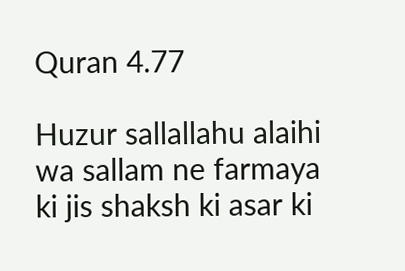Quran 4.77

Huzur sallallahu alaihi wa sallam ne farmaya ki jis shaksh ki asar ki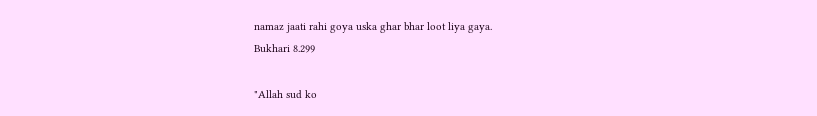namaz jaati rahi goya uska ghar bhar loot liya gaya.
Bukhari 8.299

"Allah sud ko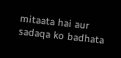mitaata hai aur sadaqa ko badhata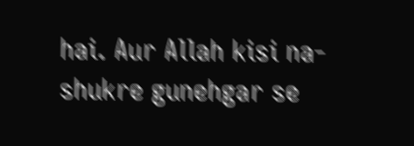hai. Aur Allah kisi na-shukre gunehgar se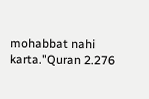mohabbat nahi karta."Quran 2.276